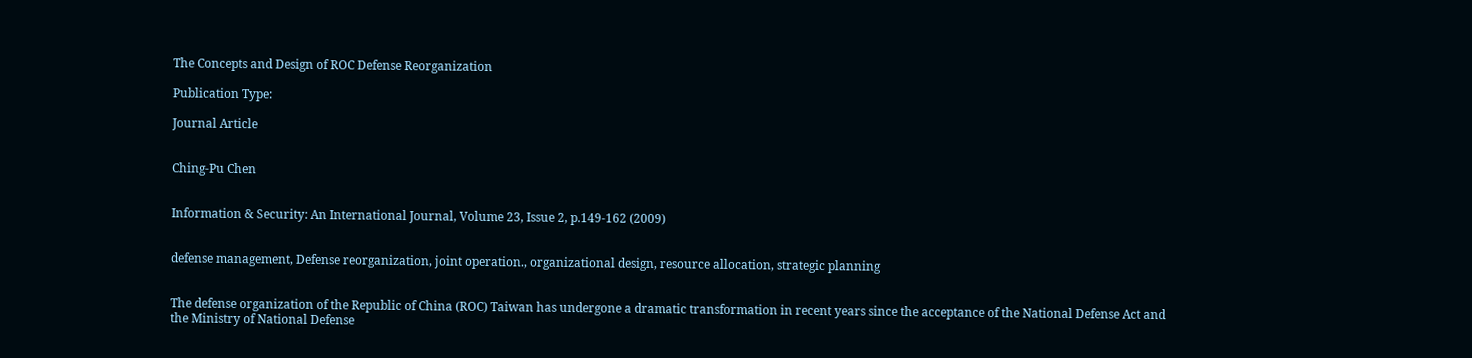The Concepts and Design of ROC Defense Reorganization

Publication Type:

Journal Article


Ching-Pu Chen


Information & Security: An International Journal, Volume 23, Issue 2, p.149-162 (2009)


defense management, Defense reorganization, joint operation., organizational design, resource allocation, strategic planning


The defense organization of the Republic of China (ROC) Taiwan has undergone a dramatic transformation in recent years since the acceptance of the National Defense Act and the Ministry of National Defense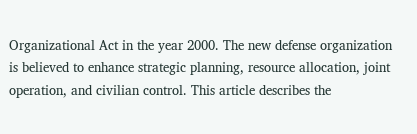Organizational Act in the year 2000. The new defense organization is believed to enhance strategic planning, resource allocation, joint operation, and civilian control. This article describes the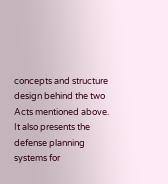concepts and structure design behind the two Acts mentioned above. It also presents the defense planning systems for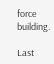force building.

Last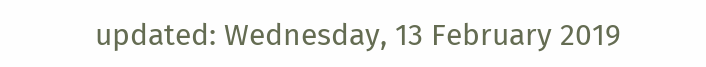updated: Wednesday, 13 February 2019